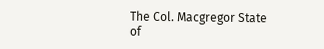The Col. Macgregor State of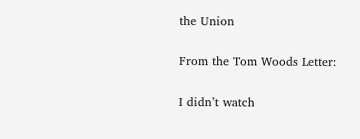the Union

From the Tom Woods Letter:

I didn’t watch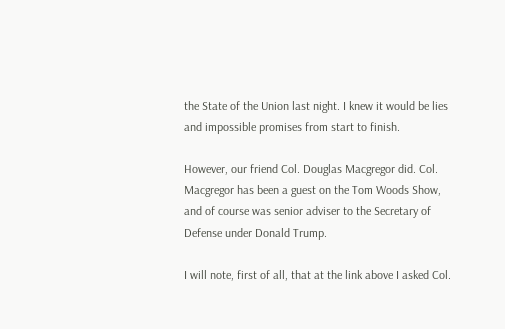the State of the Union last night. I knew it would be lies and impossible promises from start to finish.

However, our friend Col. Douglas Macgregor did. Col. Macgregor has been a guest on the Tom Woods Show, and of course was senior adviser to the Secretary of Defense under Donald Trump.

I will note, first of all, that at the link above I asked Col.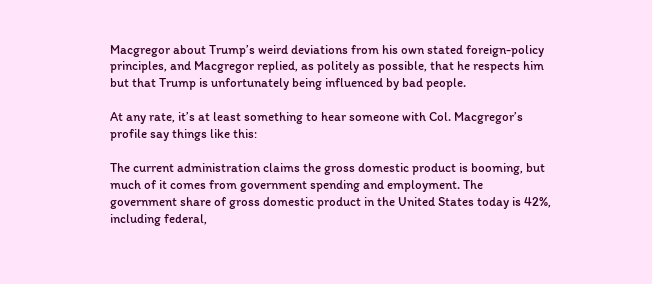Macgregor about Trump’s weird deviations from his own stated foreign-policy principles, and Macgregor replied, as politely as possible, that he respects him but that Trump is unfortunately being influenced by bad people.

At any rate, it’s at least something to hear someone with Col. Macgregor’s profile say things like this:

The current administration claims the gross domestic product is booming, but much of it comes from government spending and employment. The government share of gross domestic product in the United States today is 42%, including federal,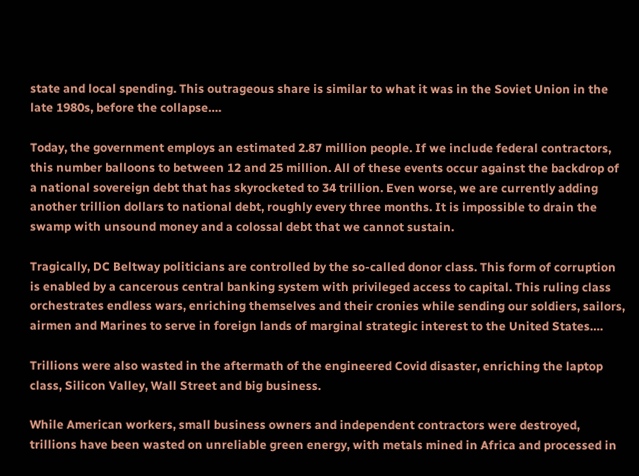state and local spending. This outrageous share is similar to what it was in the Soviet Union in the late 1980s, before the collapse….

Today, the government employs an estimated 2.87 million people. If we include federal contractors, this number balloons to between 12 and 25 million. All of these events occur against the backdrop of a national sovereign debt that has skyrocketed to 34 trillion. Even worse, we are currently adding another trillion dollars to national debt, roughly every three months. It is impossible to drain the swamp with unsound money and a colossal debt that we cannot sustain.

Tragically, DC Beltway politicians are controlled by the so-called donor class. This form of corruption is enabled by a cancerous central banking system with privileged access to capital. This ruling class orchestrates endless wars, enriching themselves and their cronies while sending our soldiers, sailors, airmen and Marines to serve in foreign lands of marginal strategic interest to the United States….

Trillions were also wasted in the aftermath of the engineered Covid disaster, enriching the laptop class, Silicon Valley, Wall Street and big business.

While American workers, small business owners and independent contractors were destroyed, trillions have been wasted on unreliable green energy, with metals mined in Africa and processed in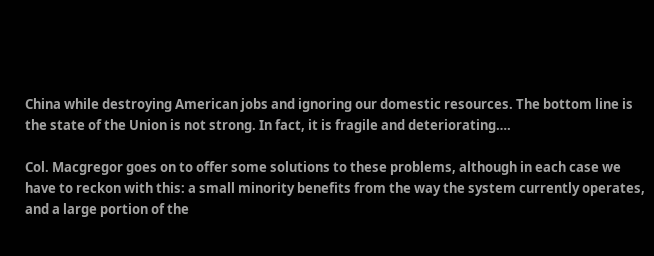China while destroying American jobs and ignoring our domestic resources. The bottom line is the state of the Union is not strong. In fact, it is fragile and deteriorating….

Col. Macgregor goes on to offer some solutions to these problems, although in each case we have to reckon with this: a small minority benefits from the way the system currently operates, and a large portion of the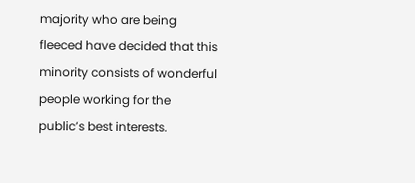majority who are being fleeced have decided that this minority consists of wonderful people working for the public’s best interests.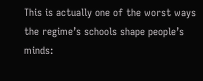This is actually one of the worst ways the regime’s schools shape people’s minds: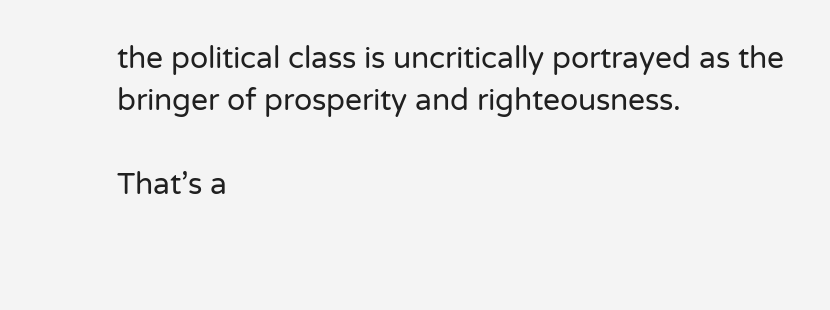the political class is uncritically portrayed as the bringer of prosperity and righteousness.

That’s a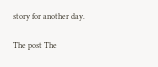story for another day.

The post The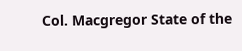Col. Macgregor State of the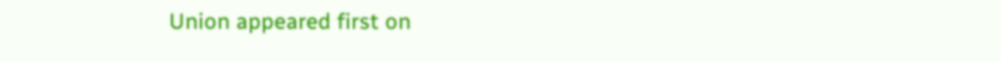Union appeared first on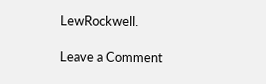LewRockwell.

Leave a Comment